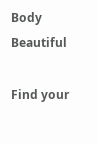Body Beautiful

Find your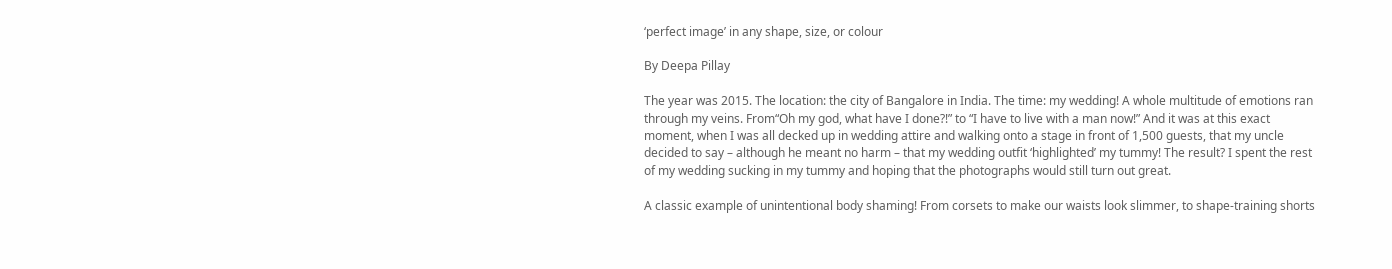‘perfect image’ in any shape, size, or colour

By Deepa Pillay

The year was 2015. The location: the city of Bangalore in India. The time: my wedding! A whole multitude of emotions ran through my veins. From“Oh my god, what have I done?!” to “I have to live with a man now!” And it was at this exact moment, when I was all decked up in wedding attire and walking onto a stage in front of 1,500 guests, that my uncle decided to say – although he meant no harm – that my wedding outfit ‘highlighted’ my tummy! The result? I spent the rest of my wedding sucking in my tummy and hoping that the photographs would still turn out great.

A classic example of unintentional body shaming! From corsets to make our waists look slimmer, to shape-training shorts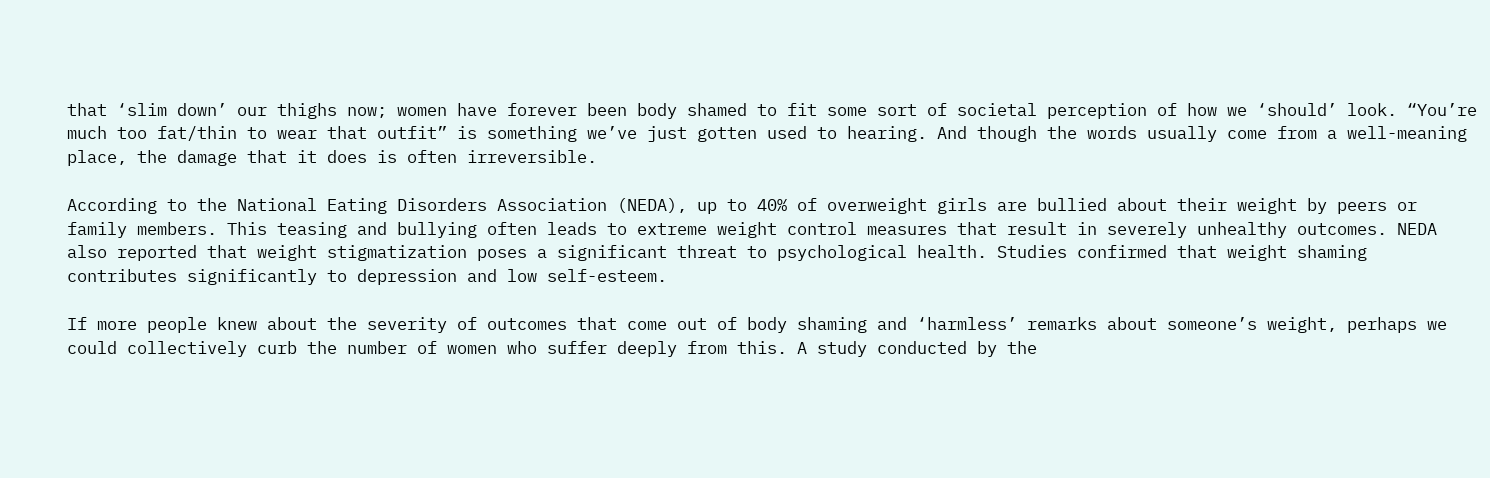that ‘slim down’ our thighs now; women have forever been body shamed to fit some sort of societal perception of how we ‘should’ look. “You’re much too fat/thin to wear that outfit” is something we’ve just gotten used to hearing. And though the words usually come from a well-meaning place, the damage that it does is often irreversible.

According to the National Eating Disorders Association (NEDA), up to 40% of overweight girls are bullied about their weight by peers or family members. This teasing and bullying often leads to extreme weight control measures that result in severely unhealthy outcomes. NEDA also reported that weight stigmatization poses a significant threat to psychological health. Studies confirmed that weight shaming contributes significantly to depression and low self-esteem.

If more people knew about the severity of outcomes that come out of body shaming and ‘harmless’ remarks about someone’s weight, perhaps we could collectively curb the number of women who suffer deeply from this. A study conducted by the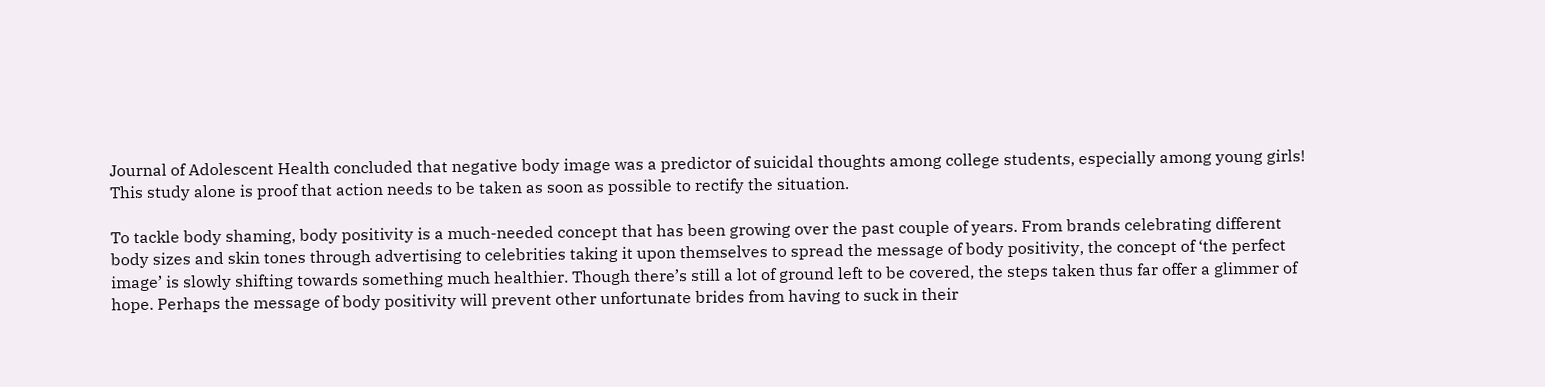Journal of Adolescent Health concluded that negative body image was a predictor of suicidal thoughts among college students, especially among young girls! This study alone is proof that action needs to be taken as soon as possible to rectify the situation.

To tackle body shaming, body positivity is a much-needed concept that has been growing over the past couple of years. From brands celebrating different body sizes and skin tones through advertising to celebrities taking it upon themselves to spread the message of body positivity, the concept of ‘the perfect image’ is slowly shifting towards something much healthier. Though there’s still a lot of ground left to be covered, the steps taken thus far offer a glimmer of hope. Perhaps the message of body positivity will prevent other unfortunate brides from having to suck in their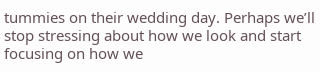tummies on their wedding day. Perhaps we’ll stop stressing about how we look and start focusing on how we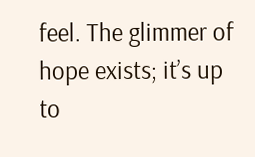feel. The glimmer of hope exists; it’s up to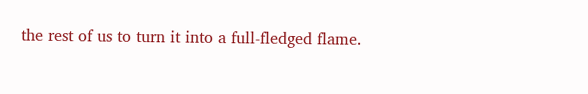the rest of us to turn it into a full-fledged flame.